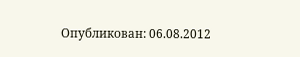Опубликован: 06.08.2012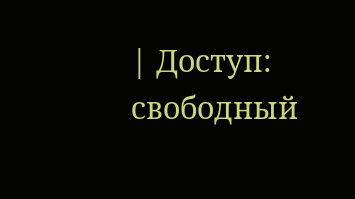| Доступ: свободный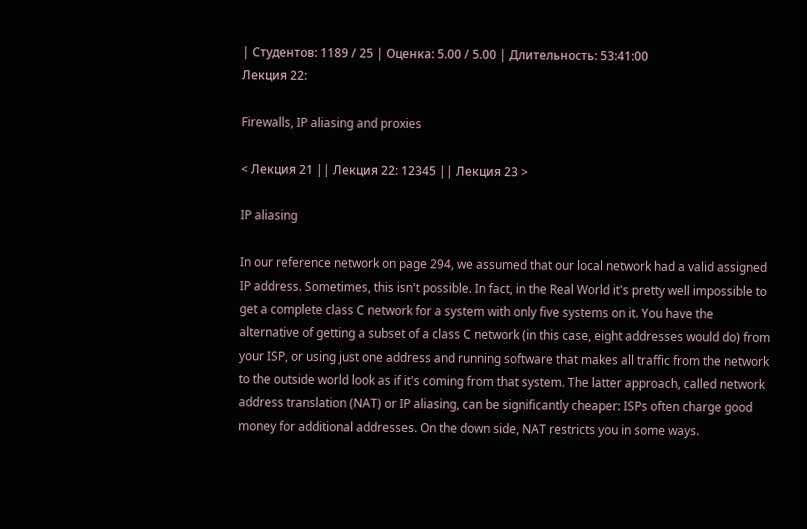| Студентов: 1189 / 25 | Оценка: 5.00 / 5.00 | Длительность: 53:41:00
Лекция 22:

Firewalls, IP aliasing and proxies

< Лекция 21 || Лекция 22: 12345 || Лекция 23 >

IP aliasing

In our reference network on page 294, we assumed that our local network had a valid assigned IP address. Sometimes, this isn't possible. In fact, in the Real World it's pretty well impossible to get a complete class C network for a system with only five systems on it. You have the alternative of getting a subset of a class C network (in this case, eight addresses would do) from your ISP, or using just one address and running software that makes all traffic from the network to the outside world look as if it's coming from that system. The latter approach, called network address translation (NAT) or IP aliasing, can be significantly cheaper: ISPs often charge good money for additional addresses. On the down side, NAT restricts you in some ways.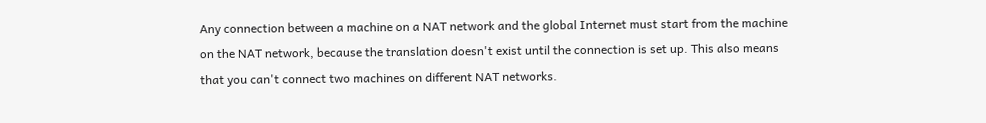Any connection between a machine on a NAT network and the global Internet must start from the machine on the NAT network, because the translation doesn't exist until the connection is set up. This also means that you can't connect two machines on different NAT networks.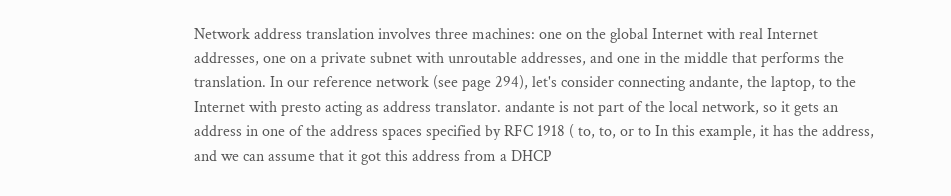Network address translation involves three machines: one on the global Internet with real Internet addresses, one on a private subnet with unroutable addresses, and one in the middle that performs the translation. In our reference network (see page 294), let's consider connecting andante, the laptop, to the Internet with presto acting as address translator. andante is not part of the local network, so it gets an address in one of the address spaces specified by RFC 1918 ( to, to, or to In this example, it has the address, and we can assume that it got this address from a DHCP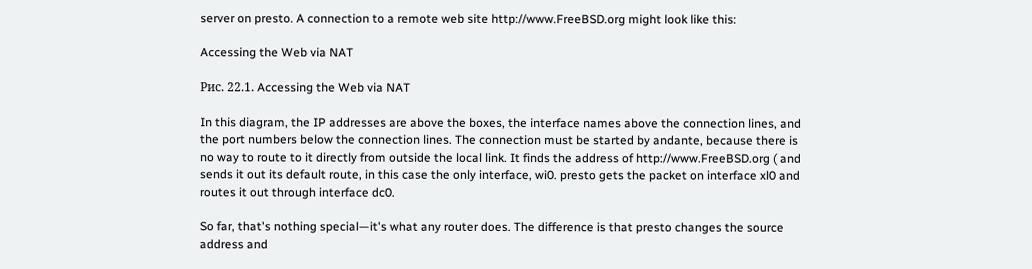server on presto. A connection to a remote web site http://www.FreeBSD.org might look like this:

Accessing the Web via NAT

Рис. 22.1. Accessing the Web via NAT

In this diagram, the IP addresses are above the boxes, the interface names above the connection lines, and the port numbers below the connection lines. The connection must be started by andante, because there is no way to route to it directly from outside the local link. It finds the address of http://www.FreeBSD.org ( and sends it out its default route, in this case the only interface, wi0. presto gets the packet on interface xl0 and routes it out through interface dc0.

So far, that's nothing special—it's what any router does. The difference is that presto changes the source address and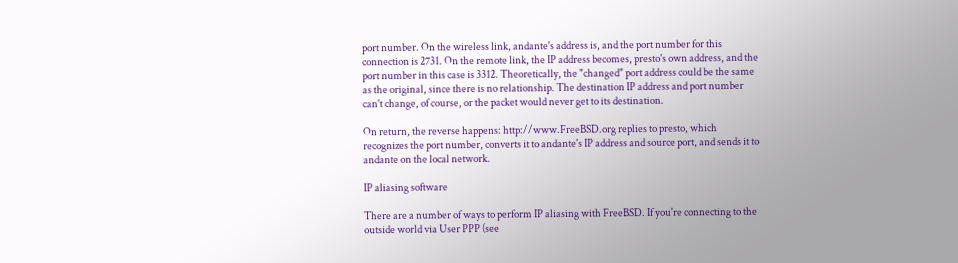port number. On the wireless link, andante's address is, and the port number for this connection is 2731. On the remote link, the IP address becomes, presto's own address, and the port number in this case is 3312. Theoretically, the "changed" port address could be the same as the original, since there is no relationship. The destination IP address and port number can't change, of course, or the packet would never get to its destination.

On return, the reverse happens: http://www.FreeBSD.org replies to presto, which recognizes the port number, converts it to andante's IP address and source port, and sends it to andante on the local network.

IP aliasing software

There are a number of ways to perform IP aliasing with FreeBSD. If you're connecting to the outside world via User PPP (see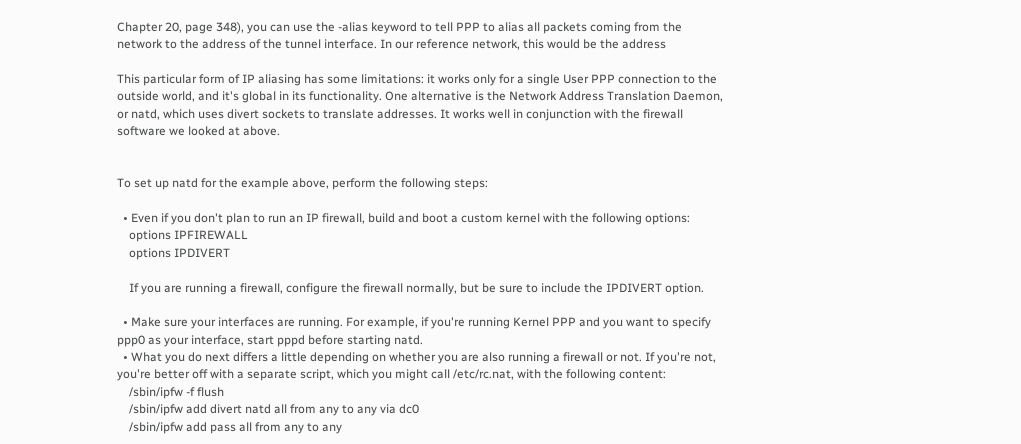Chapter 20, page 348), you can use the -alias keyword to tell PPP to alias all packets coming from the network to the address of the tunnel interface. In our reference network, this would be the address

This particular form of IP aliasing has some limitations: it works only for a single User PPP connection to the outside world, and it's global in its functionality. One alternative is the Network Address Translation Daemon, or natd, which uses divert sockets to translate addresses. It works well in conjunction with the firewall software we looked at above.


To set up natd for the example above, perform the following steps:

  • Even if you don't plan to run an IP firewall, build and boot a custom kernel with the following options:
    options IPFIREWALL
    options IPDIVERT

    If you are running a firewall, configure the firewall normally, but be sure to include the IPDIVERT option.

  • Make sure your interfaces are running. For example, if you're running Kernel PPP and you want to specify ppp0 as your interface, start pppd before starting natd.
  • What you do next differs a little depending on whether you are also running a firewall or not. If you're not, you're better off with a separate script, which you might call /etc/rc.nat, with the following content:
    /sbin/ipfw -f flush
    /sbin/ipfw add divert natd all from any to any via dc0
    /sbin/ipfw add pass all from any to any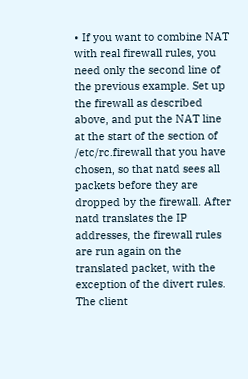• If you want to combine NAT with real firewall rules, you need only the second line of the previous example. Set up the firewall as described above, and put the NAT line at the start of the section of /etc/rc.firewall that you have chosen, so that natd sees all packets before they are dropped by the firewall. After natd translates the IP addresses, the firewall rules are run again on the translated packet, with the exception of the divert rules. The client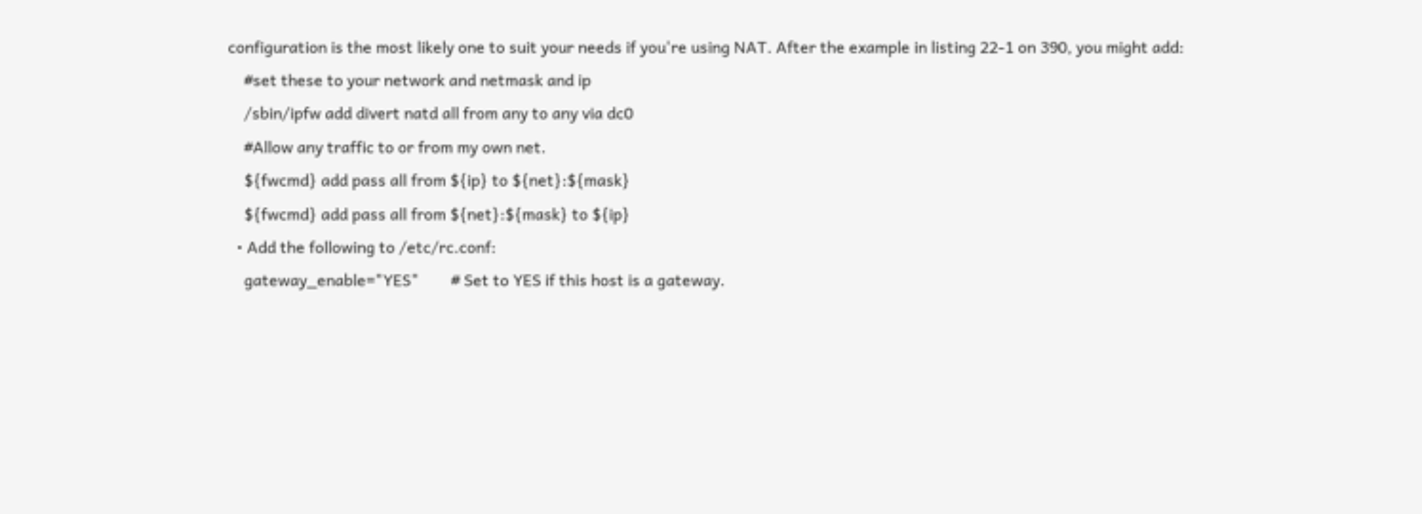configuration is the most likely one to suit your needs if you're using NAT. After the example in listing 22-1 on 390, you might add:
    #set these to your network and netmask and ip
    /sbin/ipfw add divert natd all from any to any via dc0
    #Allow any traffic to or from my own net.
    ${fwcmd} add pass all from ${ip} to ${net}:${mask}
    ${fwcmd} add pass all from ${net}:${mask} to ${ip}
  • Add the following to /etc/rc.conf:
    gateway_enable="YES"        # Set to YES if this host is a gateway.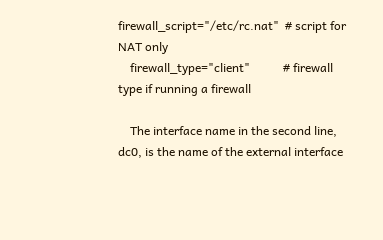firewall_script="/etc/rc.nat"  # script for NAT only
    firewall_type="client"           # firewall type if running a firewall

    The interface name in the second line, dc0, is the name of the external interface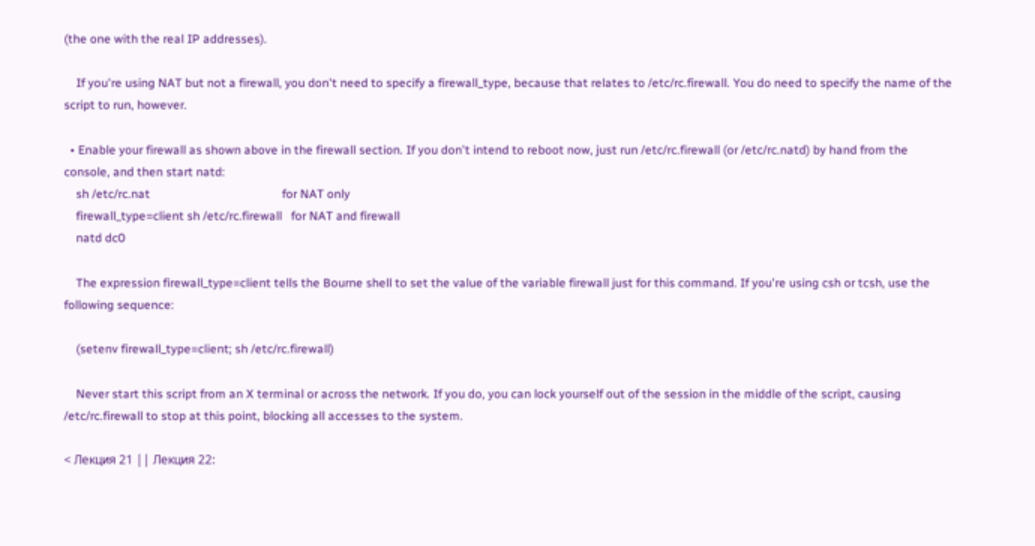(the one with the real IP addresses).

    If you're using NAT but not a firewall, you don't need to specify a firewall_type, because that relates to /etc/rc.firewall. You do need to specify the name of the script to run, however.

  • Enable your firewall as shown above in the firewall section. If you don't intend to reboot now, just run /etc/rc.firewall (or /etc/rc.natd) by hand from the console, and then start natd:
    sh /etc/rc.nat                                            for NAT only
    firewall_type=client sh /etc/rc.firewall   for NAT and firewall
    natd dc0

    The expression firewall_type=client tells the Bourne shell to set the value of the variable firewall just for this command. If you're using csh or tcsh, use the following sequence:

    (setenv firewall_type=client; sh /etc/rc.firewall)

    Never start this script from an X terminal or across the network. If you do, you can lock yourself out of the session in the middle of the script, causing /etc/rc.firewall to stop at this point, blocking all accesses to the system.

< Лекция 21 || Лекция 22: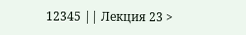12345 || Лекция 23 >